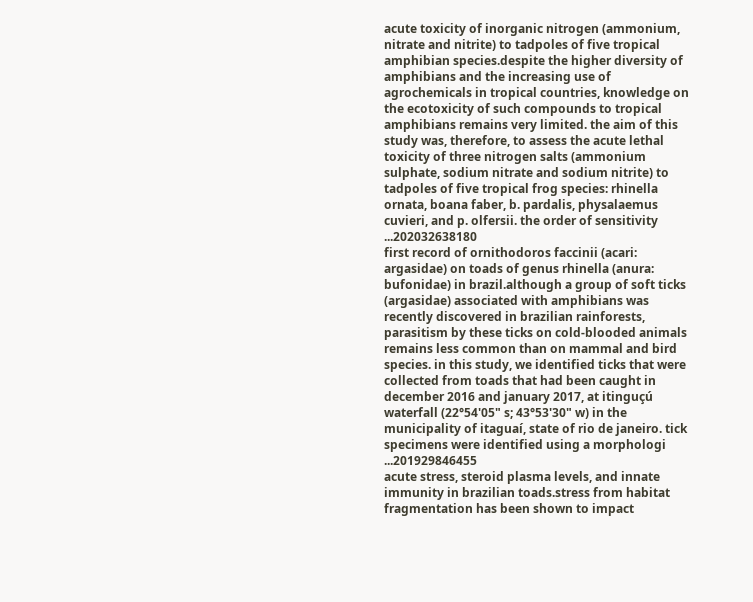acute toxicity of inorganic nitrogen (ammonium, nitrate and nitrite) to tadpoles of five tropical amphibian species.despite the higher diversity of amphibians and the increasing use of agrochemicals in tropical countries, knowledge on the ecotoxicity of such compounds to tropical amphibians remains very limited. the aim of this study was, therefore, to assess the acute lethal toxicity of three nitrogen salts (ammonium sulphate, sodium nitrate and sodium nitrite) to tadpoles of five tropical frog species: rhinella ornata, boana faber, b. pardalis, physalaemus cuvieri, and p. olfersii. the order of sensitivity ...202032638180
first record of ornithodoros faccinii (acari: argasidae) on toads of genus rhinella (anura: bufonidae) in brazil.although a group of soft ticks (argasidae) associated with amphibians was recently discovered in brazilian rainforests, parasitism by these ticks on cold-blooded animals remains less common than on mammal and bird species. in this study, we identified ticks that were collected from toads that had been caught in december 2016 and january 2017, at itinguçú waterfall (22°54'05" s; 43°53'30" w) in the municipality of itaguaí, state of rio de janeiro. tick specimens were identified using a morphologi ...201929846455
acute stress, steroid plasma levels, and innate immunity in brazilian toads.stress from habitat fragmentation has been shown to impact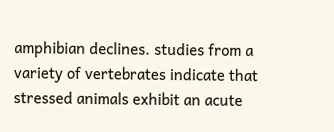amphibian declines. studies from a variety of vertebrates indicate that stressed animals exhibit an acute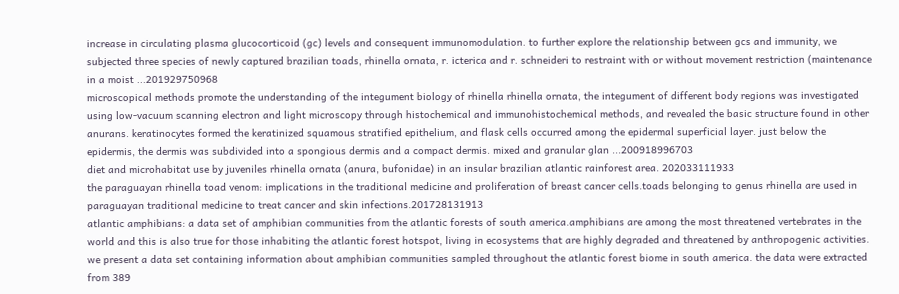increase in circulating plasma glucocorticoid (gc) levels and consequent immunomodulation. to further explore the relationship between gcs and immunity, we subjected three species of newly captured brazilian toads, rhinella ornata, r. icterica and r. schneideri to restraint with or without movement restriction (maintenance in a moist ...201929750968
microscopical methods promote the understanding of the integument biology of rhinella rhinella ornata, the integument of different body regions was investigated using low-vacuum scanning electron and light microscopy through histochemical and immunohistochemical methods, and revealed the basic structure found in other anurans. keratinocytes formed the keratinized squamous stratified epithelium, and flask cells occurred among the epidermal superficial layer. just below the epidermis, the dermis was subdivided into a spongious dermis and a compact dermis. mixed and granular glan ...200918996703
diet and microhabitat use by juveniles rhinella ornata (anura, bufonidae) in an insular brazilian atlantic rainforest area. 202033111933
the paraguayan rhinella toad venom: implications in the traditional medicine and proliferation of breast cancer cells.toads belonging to genus rhinella are used in paraguayan traditional medicine to treat cancer and skin infections.201728131913
atlantic amphibians: a data set of amphibian communities from the atlantic forests of south america.amphibians are among the most threatened vertebrates in the world and this is also true for those inhabiting the atlantic forest hotspot, living in ecosystems that are highly degraded and threatened by anthropogenic activities. we present a data set containing information about amphibian communities sampled throughout the atlantic forest biome in south america. the data were extracted from 389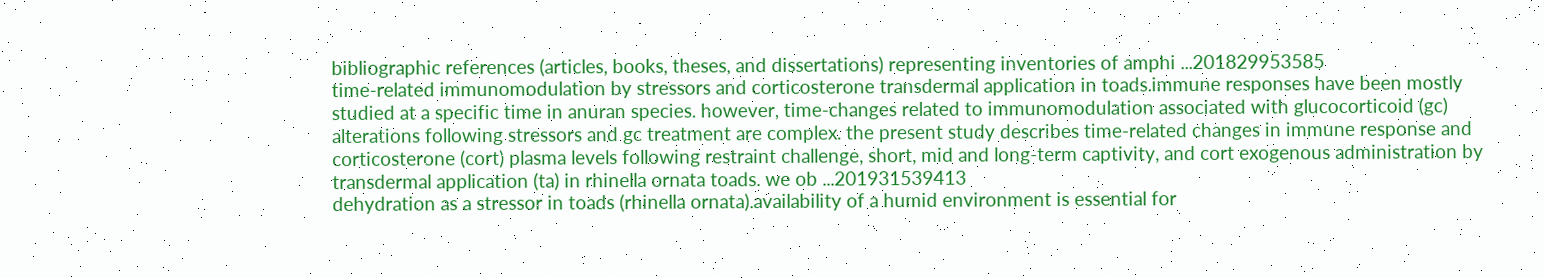bibliographic references (articles, books, theses, and dissertations) representing inventories of amphi ...201829953585
time-related immunomodulation by stressors and corticosterone transdermal application in toads.immune responses have been mostly studied at a specific time in anuran species. however, time-changes related to immunomodulation associated with glucocorticoid (gc) alterations following stressors and gc treatment are complex. the present study describes time-related changes in immune response and corticosterone (cort) plasma levels following restraint challenge, short, mid and long-term captivity, and cort exogenous administration by transdermal application (ta) in rhinella ornata toads. we ob ...201931539413
dehydration as a stressor in toads (rhinella ornata).availability of a humid environment is essential for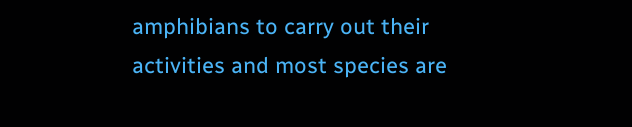amphibians to carry out their activities and most species are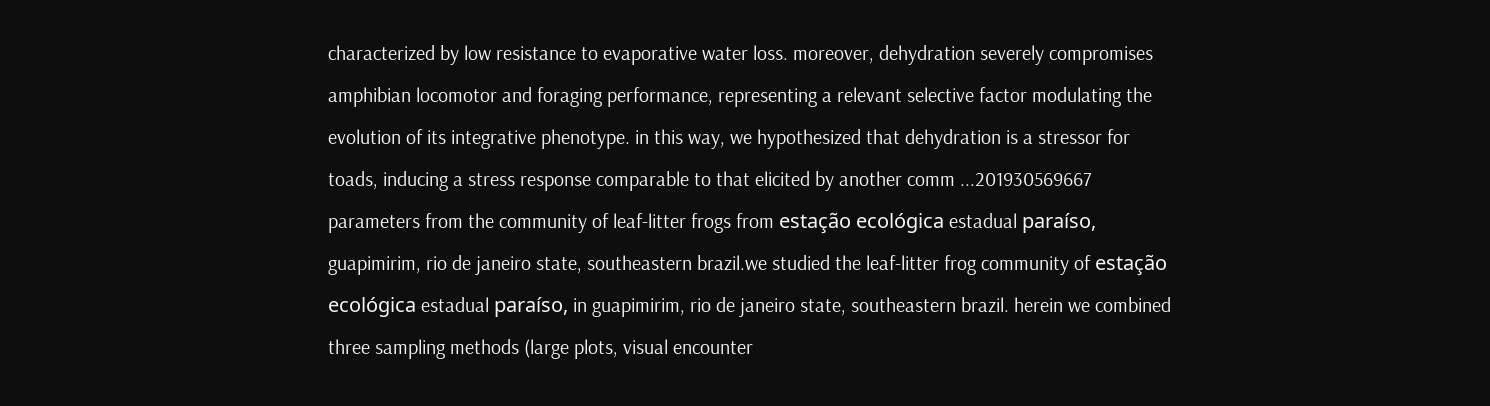characterized by low resistance to evaporative water loss. moreover, dehydration severely compromises amphibian locomotor and foraging performance, representing a relevant selective factor modulating the evolution of its integrative phenotype. in this way, we hypothesized that dehydration is a stressor for toads, inducing a stress response comparable to that elicited by another comm ...201930569667
parameters from the community of leaf-litter frogs from estação ecológica estadual paraíso, guapimirim, rio de janeiro state, southeastern brazil.we studied the leaf-litter frog community of estação ecológica estadual paraíso, in guapimirim, rio de janeiro state, southeastern brazil. herein we combined three sampling methods (large plots, visual encounter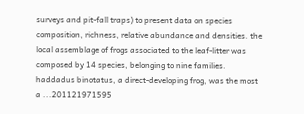surveys and pit-fall traps) to present data on species composition, richness, relative abundance and densities. the local assemblage of frogs associated to the leaf-litter was composed by 14 species, belonging to nine families. haddadus binotatus, a direct-developing frog, was the most a ...201121971595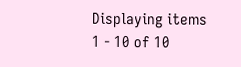Displaying items 1 - 10 of 10